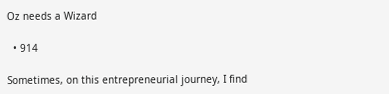Oz needs a Wizard

  • 914

Sometimes, on this entrepreneurial journey, I find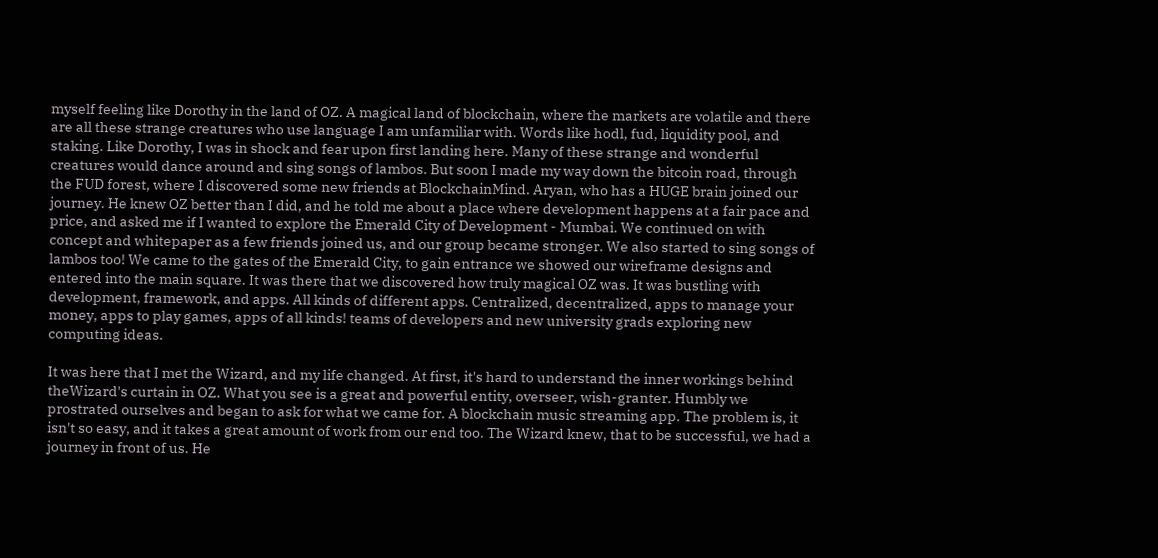myself feeling like Dorothy in the land of OZ. A magical land of blockchain, where the markets are volatile and there are all these strange creatures who use language I am unfamiliar with. Words like hodl, fud, liquidity pool, and staking. Like Dorothy, I was in shock and fear upon first landing here. Many of these strange and wonderful creatures would dance around and sing songs of lambos. But soon I made my way down the bitcoin road, through the FUD forest, where I discovered some new friends at BlockchainMind. Aryan, who has a HUGE brain joined our journey. He knew OZ better than I did, and he told me about a place where development happens at a fair pace and price, and asked me if I wanted to explore the Emerald City of Development - Mumbai. We continued on with concept and whitepaper as a few friends joined us, and our group became stronger. We also started to sing songs of lambos too! We came to the gates of the Emerald City, to gain entrance we showed our wireframe designs and entered into the main square. It was there that we discovered how truly magical OZ was. It was bustling with development, framework, and apps. All kinds of different apps. Centralized, decentralized, apps to manage your money, apps to play games, apps of all kinds! teams of developers and new university grads exploring new computing ideas.

It was here that I met the Wizard, and my life changed. At first, it's hard to understand the inner workings behind theWizard's curtain in OZ. What you see is a great and powerful entity, overseer, wish-granter. Humbly we prostrated ourselves and began to ask for what we came for. A blockchain music streaming app. The problem is, it isn't so easy, and it takes a great amount of work from our end too. The Wizard knew, that to be successful, we had a journey in front of us. He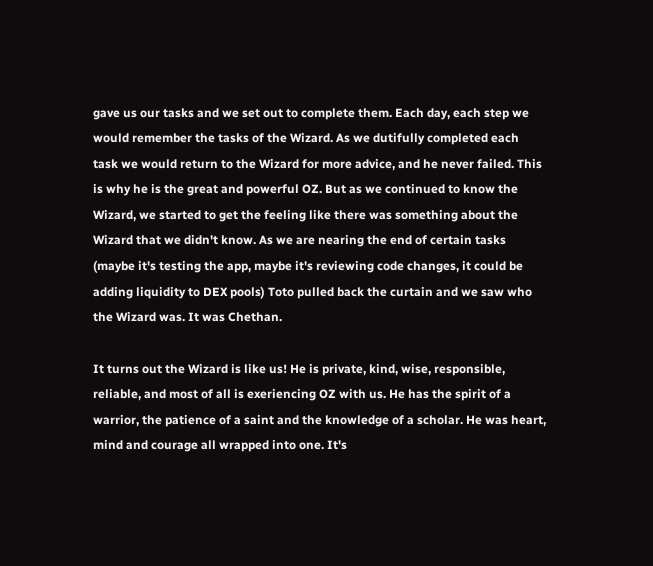gave us our tasks and we set out to complete them. Each day, each step we would remember the tasks of the Wizard. As we dutifully completed each task we would return to the Wizard for more advice, and he never failed. This is why he is the great and powerful OZ. But as we continued to know the Wizard, we started to get the feeling like there was something about the Wizard that we didn't know. As we are nearing the end of certain tasks (maybe it's testing the app, maybe it's reviewing code changes, it could be adding liquidity to DEX pools) Toto pulled back the curtain and we saw who the Wizard was. It was Chethan.

It turns out the Wizard is like us! He is private, kind, wise, responsible, reliable, and most of all is exeriencing OZ with us. He has the spirit of a warrior, the patience of a saint and the knowledge of a scholar. He was heart, mind and courage all wrapped into one. It's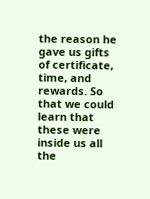the reason he gave us gifts of certificate, time, and rewards. So that we could learn that these were inside us all the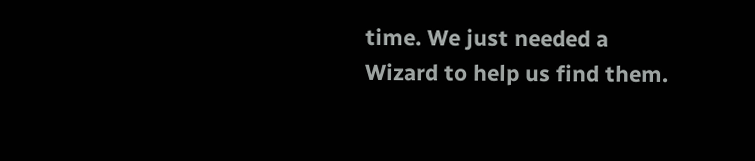time. We just needed a Wizard to help us find them.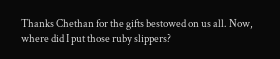Thanks Chethan for the gifts bestowed on us all. Now, where did I put those ruby slippers?